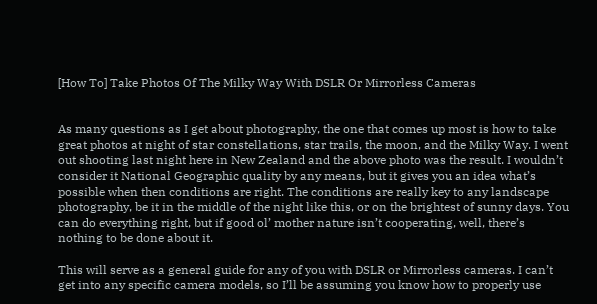[How To] Take Photos Of The Milky Way With DSLR Or Mirrorless Cameras


As many questions as I get about photography, the one that comes up most is how to take great photos at night of star constellations, star trails, the moon, and the Milky Way. I went out shooting last night here in New Zealand and the above photo was the result. I wouldn’t consider it National Geographic quality by any means, but it gives you an idea what’s possible when then conditions are right. The conditions are really key to any landscape photography, be it in the middle of the night like this, or on the brightest of sunny days. You can do everything right, but if good ol’ mother nature isn’t cooperating, well, there’s nothing to be done about it.

This will serve as a general guide for any of you with DSLR or Mirrorless cameras. I can’t get into any specific camera models, so I’ll be assuming you know how to properly use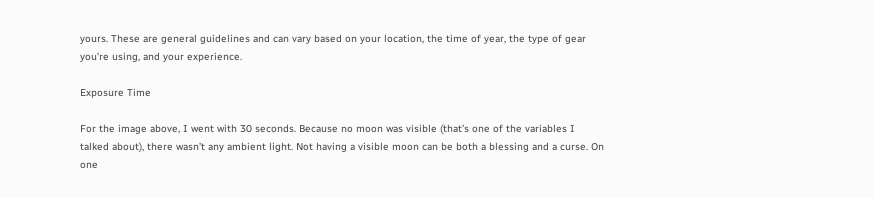yours. These are general guidelines and can vary based on your location, the time of year, the type of gear you’re using, and your experience.

Exposure Time

For the image above, I went with 30 seconds. Because no moon was visible (that’s one of the variables I talked about), there wasn’t any ambient light. Not having a visible moon can be both a blessing and a curse. On one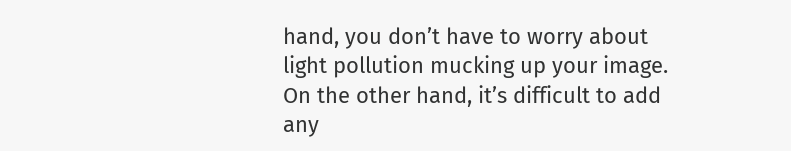hand, you don’t have to worry about light pollution mucking up your image. On the other hand, it’s difficult to add any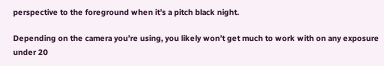perspective to the foreground when it’s a pitch black night.

Depending on the camera you’re using, you likely won’t get much to work with on any exposure under 20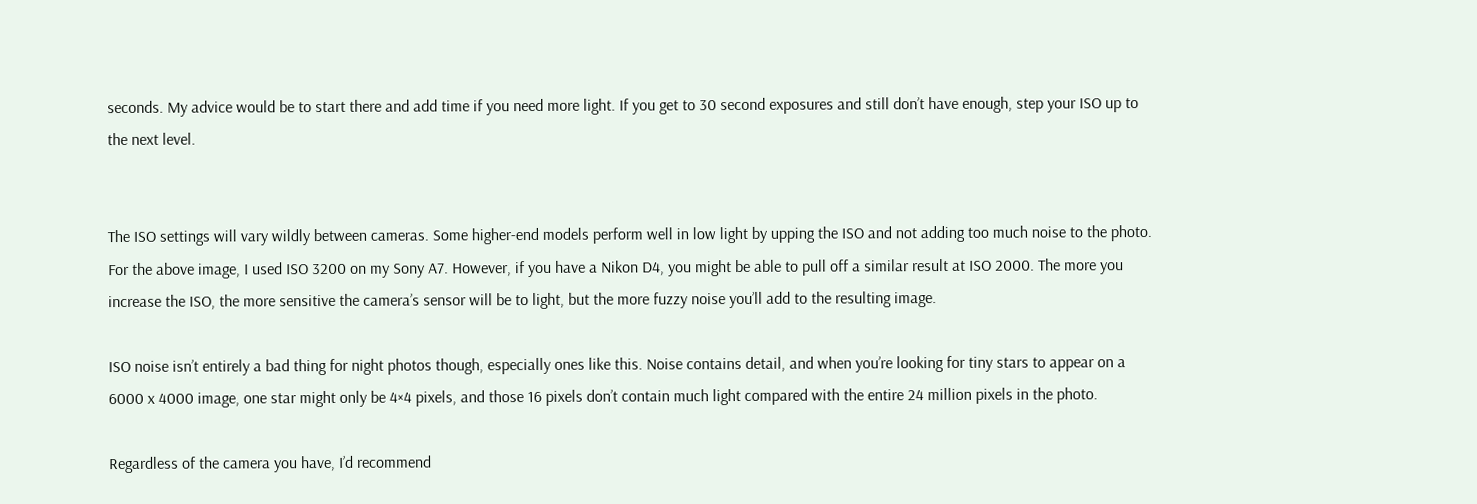seconds. My advice would be to start there and add time if you need more light. If you get to 30 second exposures and still don’t have enough, step your ISO up to the next level.


The ISO settings will vary wildly between cameras. Some higher-end models perform well in low light by upping the ISO and not adding too much noise to the photo. For the above image, I used ISO 3200 on my Sony A7. However, if you have a Nikon D4, you might be able to pull off a similar result at ISO 2000. The more you increase the ISO, the more sensitive the camera’s sensor will be to light, but the more fuzzy noise you’ll add to the resulting image.

ISO noise isn’t entirely a bad thing for night photos though, especially ones like this. Noise contains detail, and when you’re looking for tiny stars to appear on a 6000 x 4000 image, one star might only be 4×4 pixels, and those 16 pixels don’t contain much light compared with the entire 24 million pixels in the photo.

Regardless of the camera you have, I’d recommend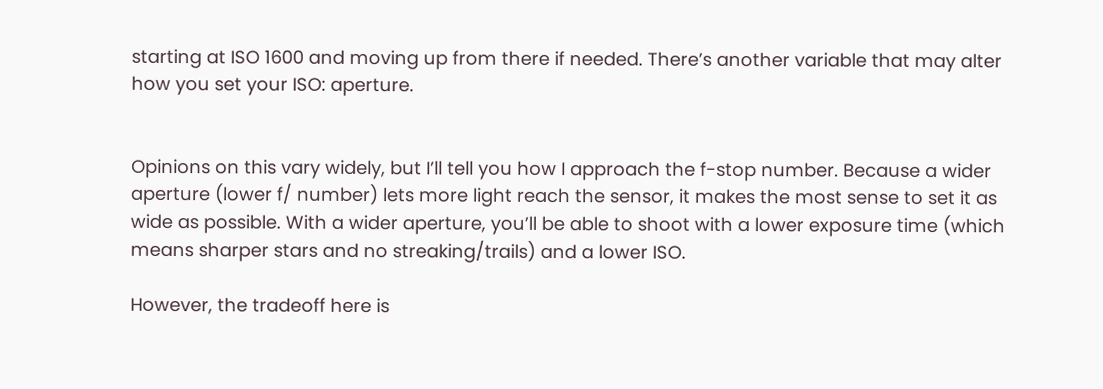starting at ISO 1600 and moving up from there if needed. There’s another variable that may alter how you set your ISO: aperture.


Opinions on this vary widely, but I’ll tell you how I approach the f-stop number. Because a wider aperture (lower f/ number) lets more light reach the sensor, it makes the most sense to set it as wide as possible. With a wider aperture, you’ll be able to shoot with a lower exposure time (which means sharper stars and no streaking/trails) and a lower ISO.

However, the tradeoff here is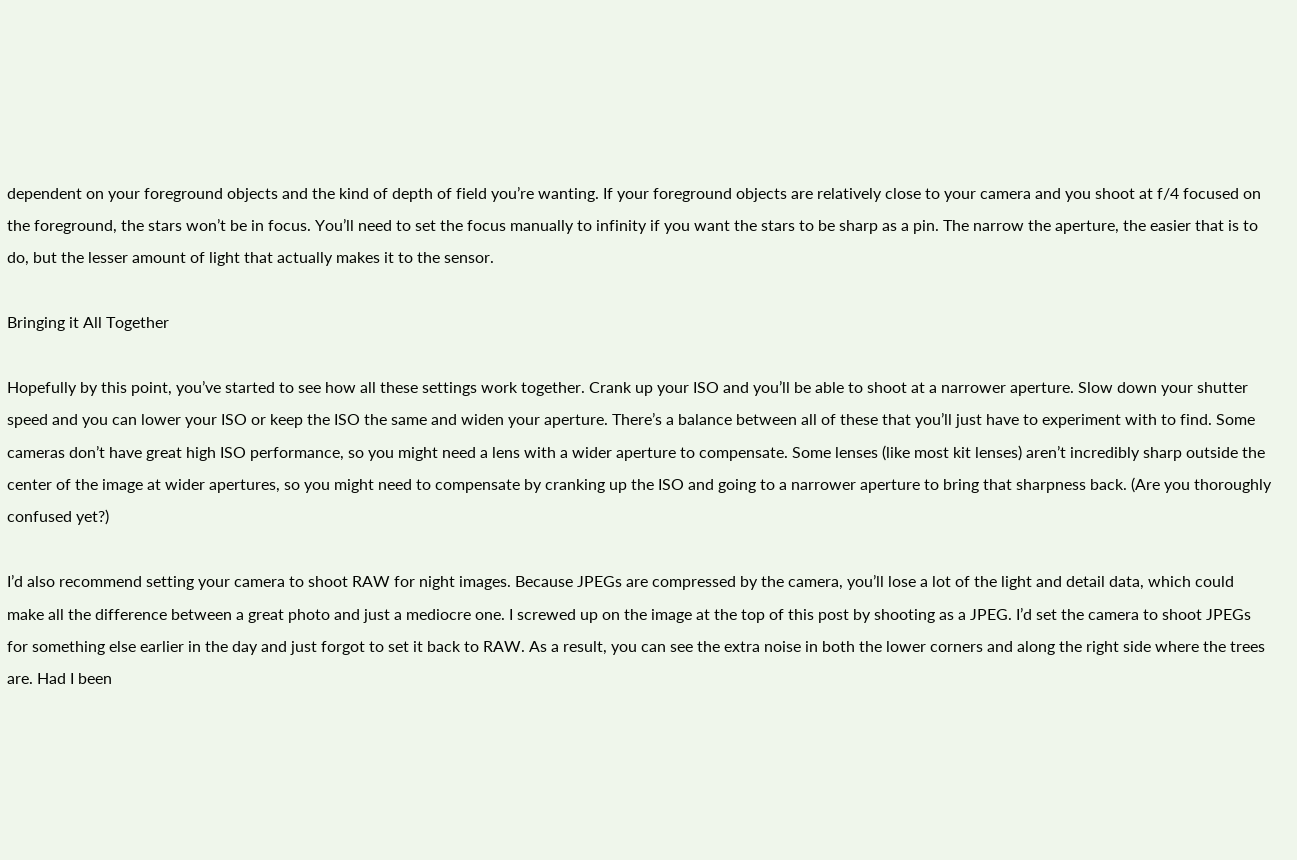dependent on your foreground objects and the kind of depth of field you’re wanting. If your foreground objects are relatively close to your camera and you shoot at f/4 focused on the foreground, the stars won’t be in focus. You’ll need to set the focus manually to infinity if you want the stars to be sharp as a pin. The narrow the aperture, the easier that is to do, but the lesser amount of light that actually makes it to the sensor.

Bringing it All Together

Hopefully by this point, you’ve started to see how all these settings work together. Crank up your ISO and you’ll be able to shoot at a narrower aperture. Slow down your shutter speed and you can lower your ISO or keep the ISO the same and widen your aperture. There’s a balance between all of these that you’ll just have to experiment with to find. Some cameras don’t have great high ISO performance, so you might need a lens with a wider aperture to compensate. Some lenses (like most kit lenses) aren’t incredibly sharp outside the center of the image at wider apertures, so you might need to compensate by cranking up the ISO and going to a narrower aperture to bring that sharpness back. (Are you thoroughly confused yet?)

I’d also recommend setting your camera to shoot RAW for night images. Because JPEGs are compressed by the camera, you’ll lose a lot of the light and detail data, which could make all the difference between a great photo and just a mediocre one. I screwed up on the image at the top of this post by shooting as a JPEG. I’d set the camera to shoot JPEGs for something else earlier in the day and just forgot to set it back to RAW. As a result, you can see the extra noise in both the lower corners and along the right side where the trees are. Had I been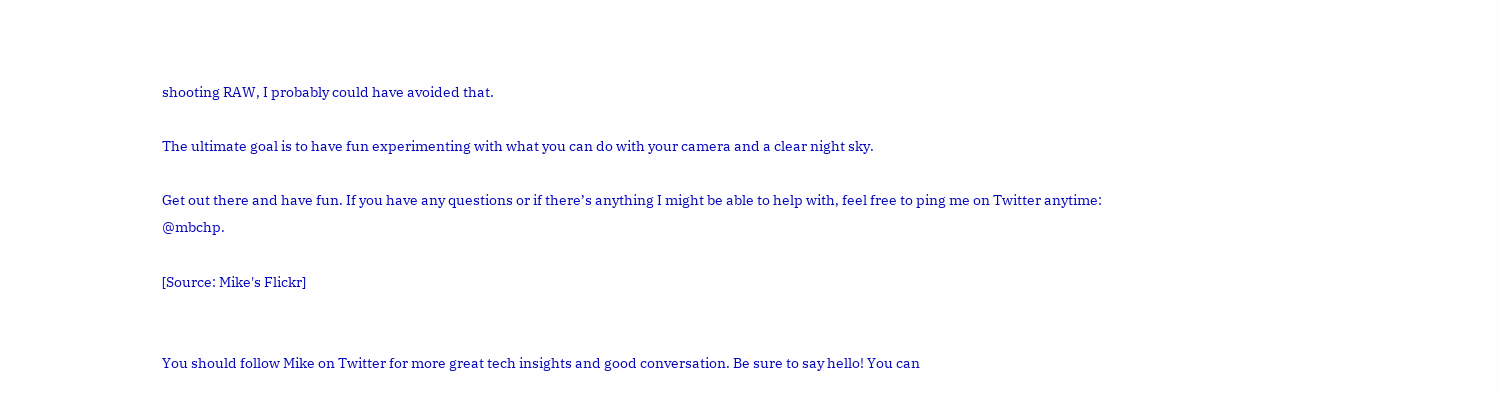shooting RAW, I probably could have avoided that.

The ultimate goal is to have fun experimenting with what you can do with your camera and a clear night sky.

Get out there and have fun. If you have any questions or if there’s anything I might be able to help with, feel free to ping me on Twitter anytime: @mbchp.

[Source: Mike's Flickr]


You should follow Mike on Twitter for more great tech insights and good conversation. Be sure to say hello! You can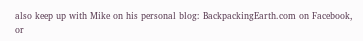also keep up with Mike on his personal blog: BackpackingEarth.com on Facebook, or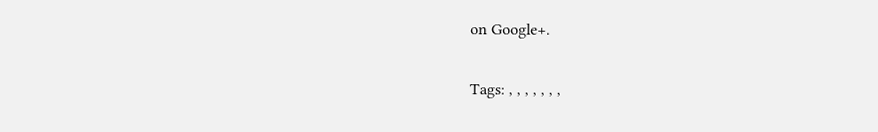on Google+.

Tags: , , , , , , ,